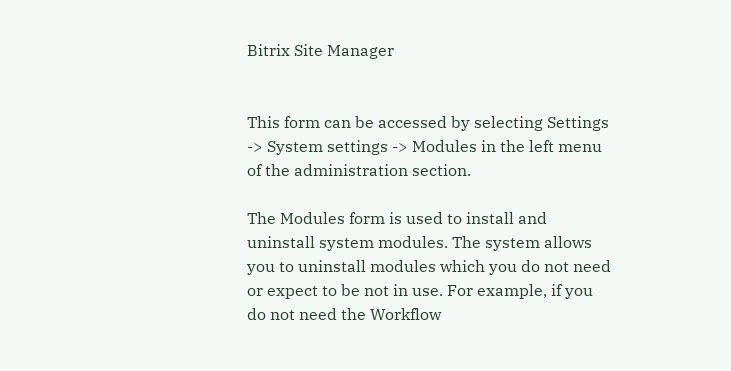Bitrix Site Manager


This form can be accessed by selecting Settings -> System settings -> Modules in the left menu of the administration section.

The Modules form is used to install and uninstall system modules. The system allows you to uninstall modules which you do not need or expect to be not in use. For example, if you do not need the Workflow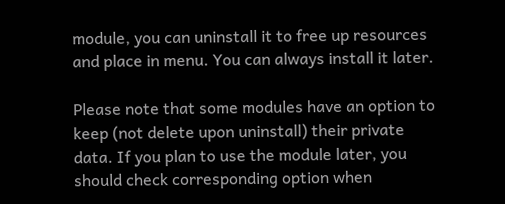module, you can uninstall it to free up resources and place in menu. You can always install it later.

Please note that some modules have an option to keep (not delete upon uninstall) their private data. If you plan to use the module later, you should check corresponding option when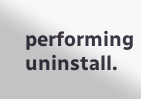performing uninstall.